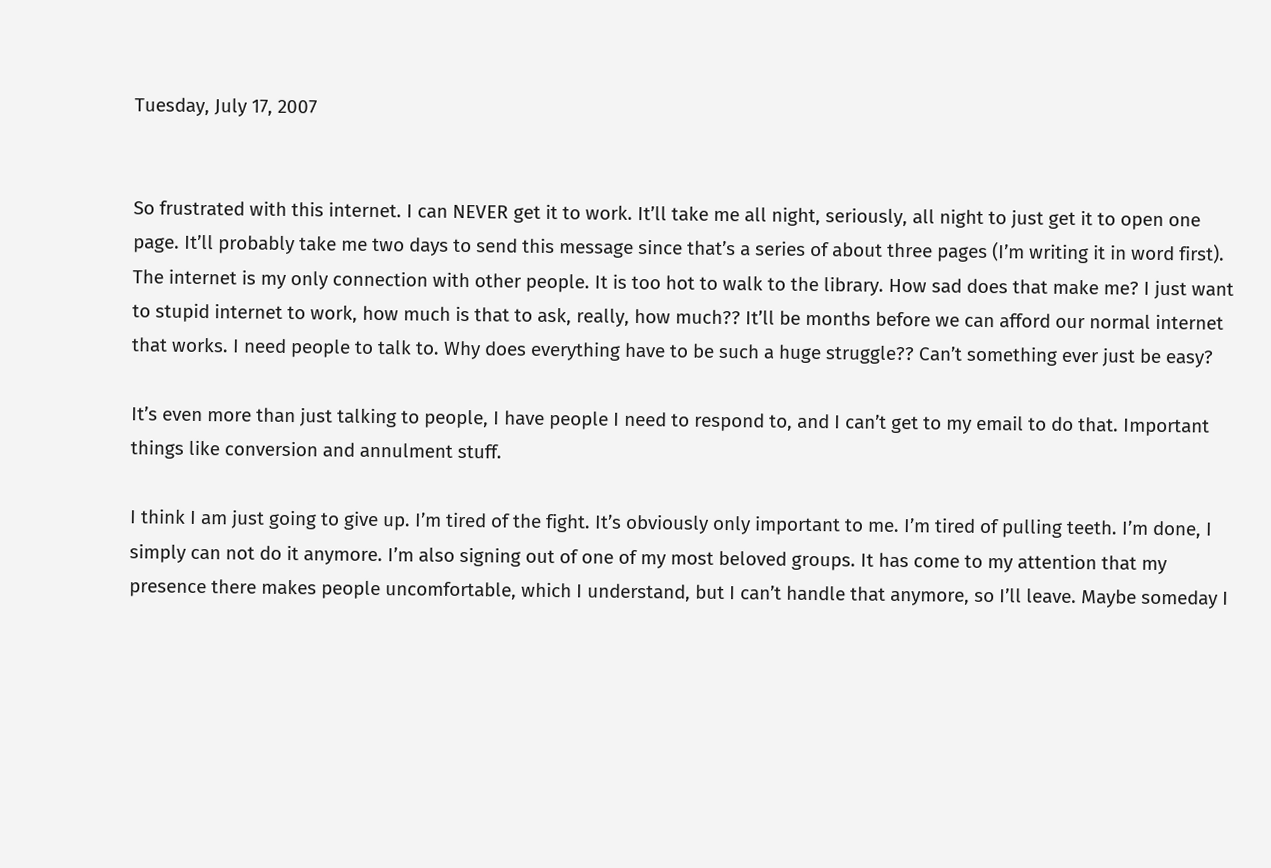Tuesday, July 17, 2007


So frustrated with this internet. I can NEVER get it to work. It’ll take me all night, seriously, all night to just get it to open one page. It’ll probably take me two days to send this message since that’s a series of about three pages (I’m writing it in word first). The internet is my only connection with other people. It is too hot to walk to the library. How sad does that make me? I just want to stupid internet to work, how much is that to ask, really, how much?? It’ll be months before we can afford our normal internet that works. I need people to talk to. Why does everything have to be such a huge struggle?? Can’t something ever just be easy?

It’s even more than just talking to people, I have people I need to respond to, and I can’t get to my email to do that. Important things like conversion and annulment stuff.

I think I am just going to give up. I’m tired of the fight. It’s obviously only important to me. I’m tired of pulling teeth. I’m done, I simply can not do it anymore. I’m also signing out of one of my most beloved groups. It has come to my attention that my presence there makes people uncomfortable, which I understand, but I can’t handle that anymore, so I’ll leave. Maybe someday I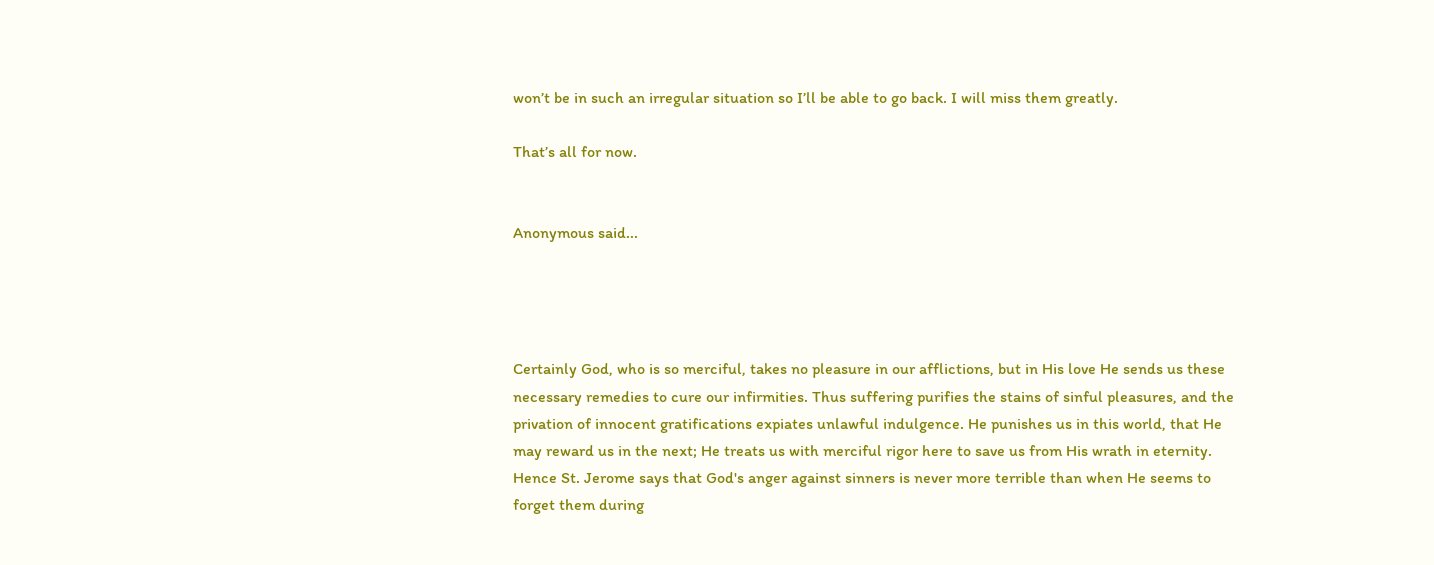won’t be in such an irregular situation so I’ll be able to go back. I will miss them greatly.

That’s all for now.


Anonymous said...




Certainly God, who is so merciful, takes no pleasure in our afflictions, but in His love He sends us these necessary remedies to cure our infirmities. Thus suffering purifies the stains of sinful pleasures, and the privation of innocent gratifications expiates unlawful indulgence. He punishes us in this world, that He may reward us in the next; He treats us with merciful rigor here to save us from His wrath in eternity. Hence St. Jerome says that God's anger against sinners is never more terrible than when He seems to forget them during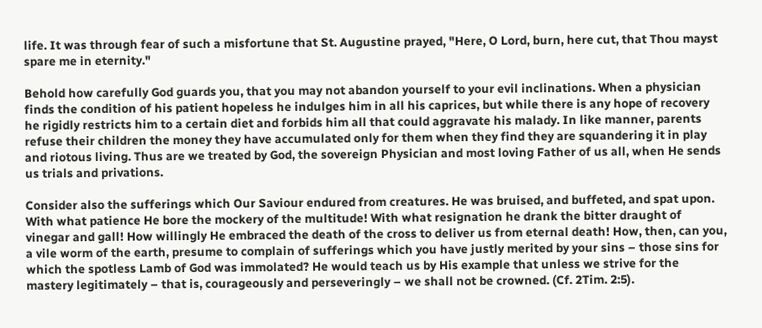life. It was through fear of such a misfortune that St. Augustine prayed, "Here, O Lord, burn, here cut, that Thou mayst spare me in eternity."

Behold how carefully God guards you, that you may not abandon yourself to your evil inclinations. When a physician finds the condition of his patient hopeless he indulges him in all his caprices, but while there is any hope of recovery he rigidly restricts him to a certain diet and forbids him all that could aggravate his malady. In like manner, parents refuse their children the money they have accumulated only for them when they find they are squandering it in play and riotous living. Thus are we treated by God, the sovereign Physician and most loving Father of us all, when He sends us trials and privations.

Consider also the sufferings which Our Saviour endured from creatures. He was bruised, and buffeted, and spat upon. With what patience He bore the mockery of the multitude! With what resignation he drank the bitter draught of vinegar and gall! How willingly He embraced the death of the cross to deliver us from eternal death! How, then, can you, a vile worm of the earth, presume to complain of sufferings which you have justly merited by your sins – those sins for which the spotless Lamb of God was immolated? He would teach us by His example that unless we strive for the mastery legitimately – that is, courageously and perseveringly – we shall not be crowned. (Cf. 2Tim. 2:5).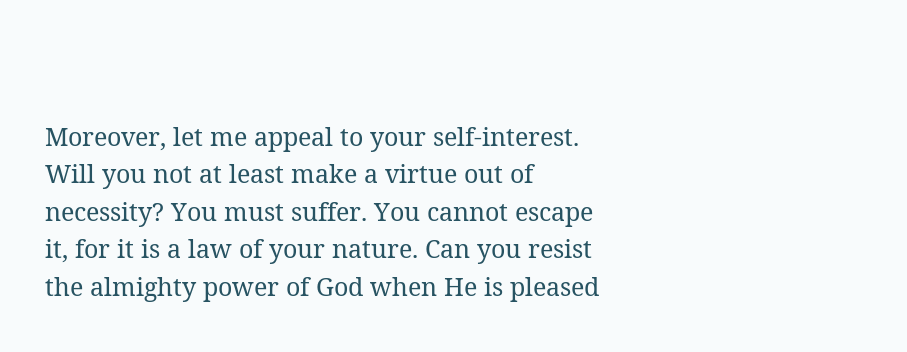Moreover, let me appeal to your self-interest. Will you not at least make a virtue out of necessity? You must suffer. You cannot escape it, for it is a law of your nature. Can you resist the almighty power of God when He is pleased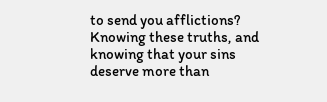to send you afflictions? Knowing these truths, and knowing that your sins deserve more than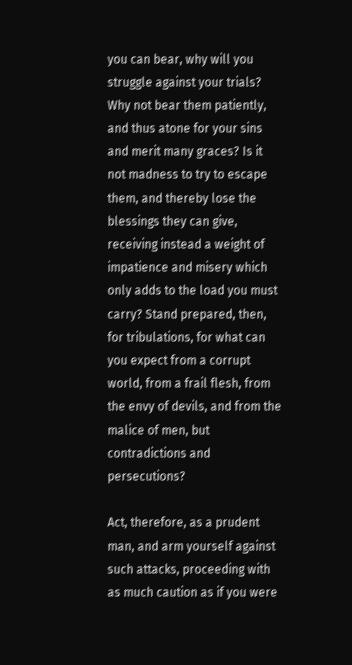you can bear, why will you struggle against your trials? Why not bear them patiently, and thus atone for your sins and merit many graces? Is it not madness to try to escape them, and thereby lose the blessings they can give, receiving instead a weight of impatience and misery which only adds to the load you must carry? Stand prepared, then, for tribulations, for what can you expect from a corrupt world, from a frail flesh, from the envy of devils, and from the malice of men, but contradictions and persecutions?

Act, therefore, as a prudent man, and arm yourself against such attacks, proceeding with as much caution as if you were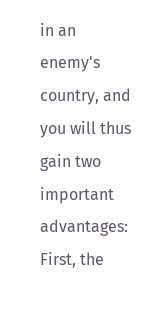in an enemy's country, and you will thus gain two important advantages: First, the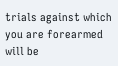trials against which you are forearmed will be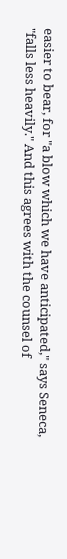easier to bear, for "a blow which we have anticipated," says Seneca, "falls less heavily." And this agrees with the counsel of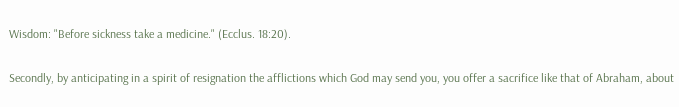Wisdom: "Before sickness take a medicine." (Ecclus. 18:20).

Secondly, by anticipating in a spirit of resignation the afflictions which God may send you, you offer a sacrifice like that of Abraham, about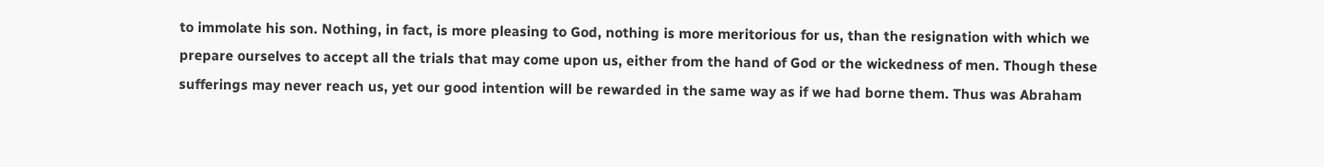to immolate his son. Nothing, in fact, is more pleasing to God, nothing is more meritorious for us, than the resignation with which we prepare ourselves to accept all the trials that may come upon us, either from the hand of God or the wickedness of men. Though these sufferings may never reach us, yet our good intention will be rewarded in the same way as if we had borne them. Thus was Abraham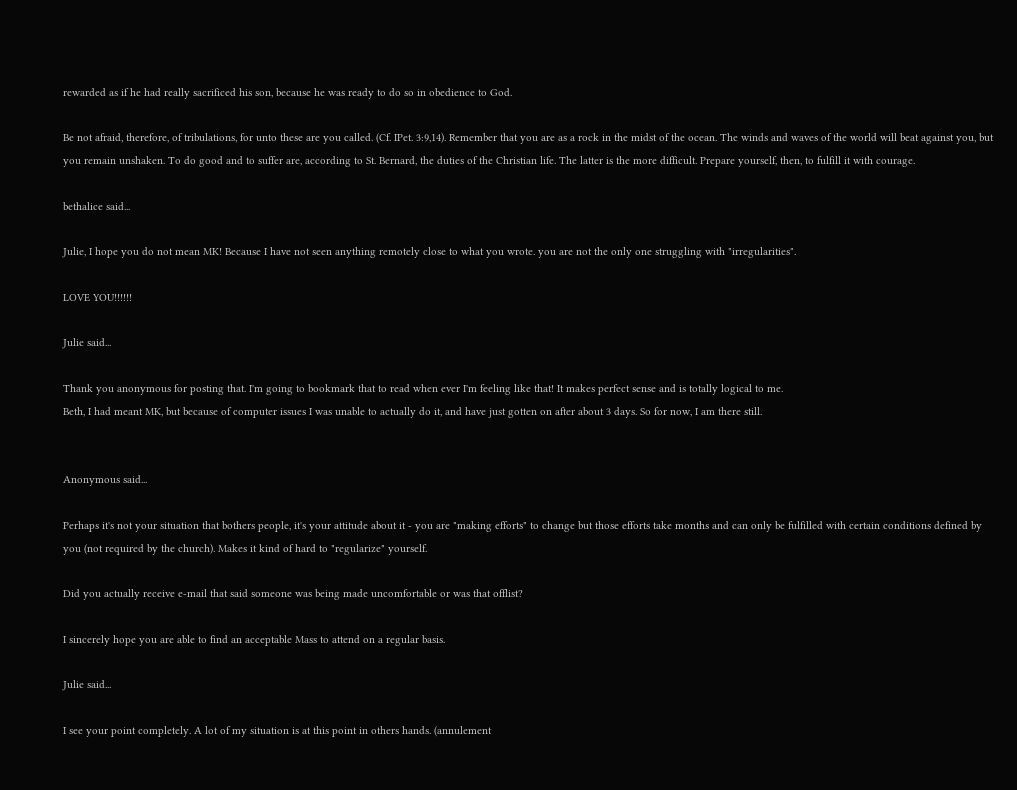rewarded as if he had really sacrificed his son, because he was ready to do so in obedience to God.

Be not afraid, therefore, of tribulations, for unto these are you called. (Cf. IPet. 3:9,14). Remember that you are as a rock in the midst of the ocean. The winds and waves of the world will beat against you, but you remain unshaken. To do good and to suffer are, according to St. Bernard, the duties of the Christian life. The latter is the more difficult. Prepare yourself, then, to fulfill it with courage.

bethalice said...

Julie, I hope you do not mean MK! Because I have not seen anything remotely close to what you wrote. you are not the only one struggling with "irregularities".

LOVE YOU!!!!!!

Julie said...

Thank you anonymous for posting that. I'm going to bookmark that to read when ever I'm feeling like that! It makes perfect sense and is totally logical to me.
Beth, I had meant MK, but because of computer issues I was unable to actually do it, and have just gotten on after about 3 days. So for now, I am there still.


Anonymous said...

Perhaps it's not your situation that bothers people, it's your attitude about it - you are "making efforts" to change but those efforts take months and can only be fulfilled with certain conditions defined by you (not required by the church). Makes it kind of hard to "regularize" yourself.

Did you actually receive e-mail that said someone was being made uncomfortable or was that offlist?

I sincerely hope you are able to find an acceptable Mass to attend on a regular basis.

Julie said...

I see your point completely. A lot of my situation is at this point in others hands. (annulement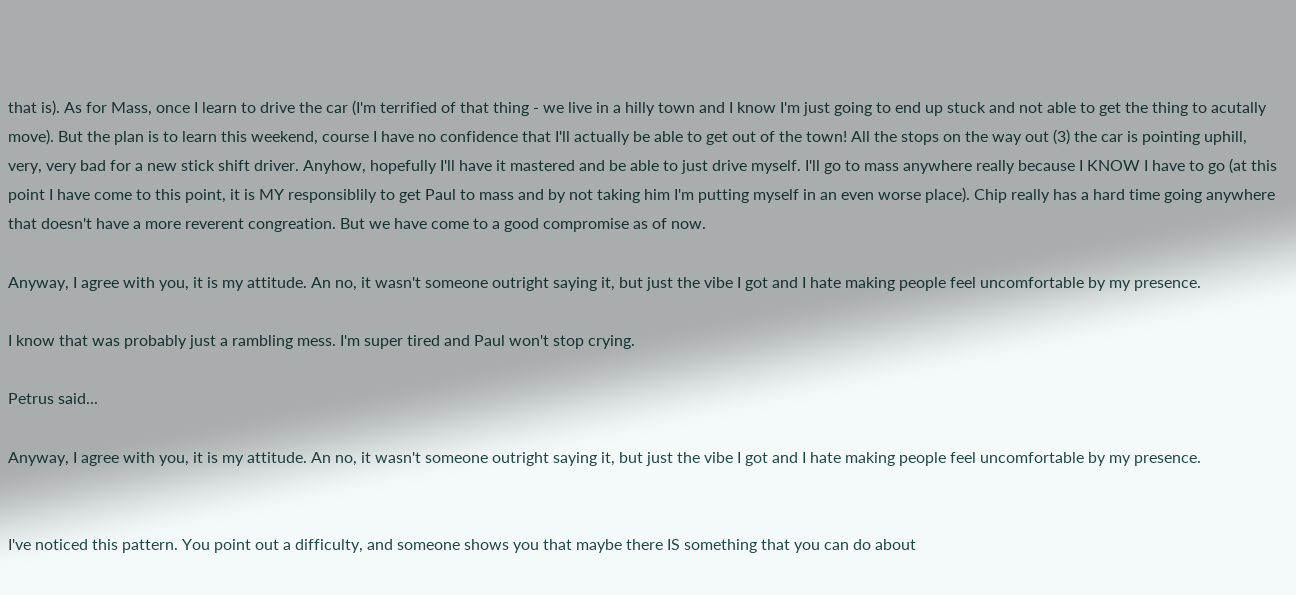that is). As for Mass, once I learn to drive the car (I'm terrified of that thing - we live in a hilly town and I know I'm just going to end up stuck and not able to get the thing to acutally move). But the plan is to learn this weekend, course I have no confidence that I'll actually be able to get out of the town! All the stops on the way out (3) the car is pointing uphill, very, very bad for a new stick shift driver. Anyhow, hopefully I'll have it mastered and be able to just drive myself. I'll go to mass anywhere really because I KNOW I have to go (at this point I have come to this point, it is MY responsiblily to get Paul to mass and by not taking him I'm putting myself in an even worse place). Chip really has a hard time going anywhere that doesn't have a more reverent congreation. But we have come to a good compromise as of now.

Anyway, I agree with you, it is my attitude. An no, it wasn't someone outright saying it, but just the vibe I got and I hate making people feel uncomfortable by my presence.

I know that was probably just a rambling mess. I'm super tired and Paul won't stop crying.

Petrus said...

Anyway, I agree with you, it is my attitude. An no, it wasn't someone outright saying it, but just the vibe I got and I hate making people feel uncomfortable by my presence.


I've noticed this pattern. You point out a difficulty, and someone shows you that maybe there IS something that you can do about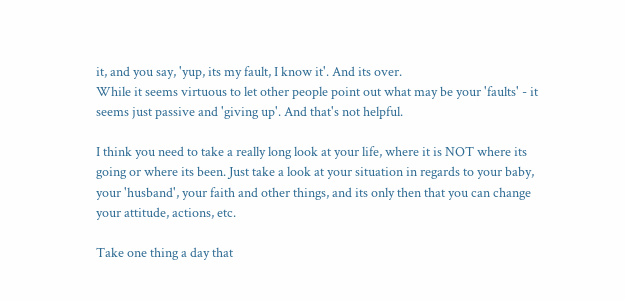it, and you say, 'yup, its my fault, I know it'. And its over.
While it seems virtuous to let other people point out what may be your 'faults' - it seems just passive and 'giving up'. And that's not helpful.

I think you need to take a really long look at your life, where it is NOT where its going or where its been. Just take a look at your situation in regards to your baby, your 'husband', your faith and other things, and its only then that you can change your attitude, actions, etc.

Take one thing a day that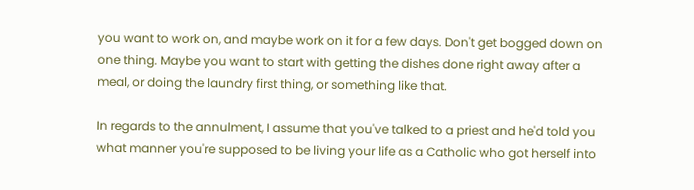you want to work on, and maybe work on it for a few days. Don't get bogged down on one thing. Maybe you want to start with getting the dishes done right away after a meal, or doing the laundry first thing, or something like that.

In regards to the annulment, I assume that you've talked to a priest and he'd told you what manner you're supposed to be living your life as a Catholic who got herself into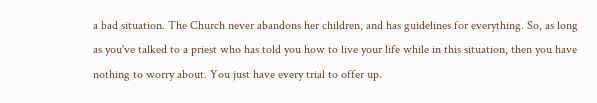a bad situation. The Church never abandons her children, and has guidelines for everything. So, as long as you've talked to a priest who has told you how to live your life while in this situation, then you have nothing to worry about. You just have every trial to offer up.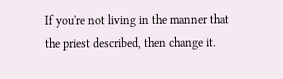If you're not living in the manner that the priest described, then change it.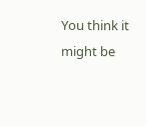You think it might be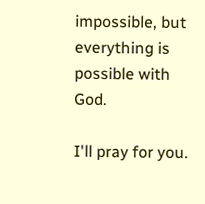impossible, but everything is possible with God.

I'll pray for you.